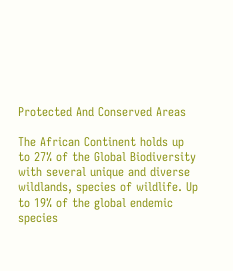Protected And Conserved Areas

The African Continent holds up to 27% of the Global Biodiversity with several unique and diverse wildlands, species of wildlife. Up to 19% of the global endemic species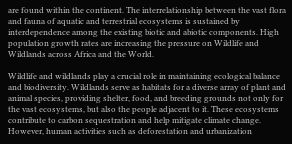are found within the continent. The interrelationship between the vast flora and fauna of aquatic and terrestrial ecosystems is sustained by interdependence among the existing biotic and abiotic components. High population growth rates are increasing the pressure on Wildlife and Wildlands across Africa and the World.

Wildlife and wildlands play a crucial role in maintaining ecological balance and biodiversity. Wildlands serve as habitats for a diverse array of plant and animal species, providing shelter, food, and breeding grounds not only for the vast ecosystems, but also the people adjacent to it. These ecosystems contribute to carbon sequestration and help mitigate climate change. However, human activities such as deforestation and urbanization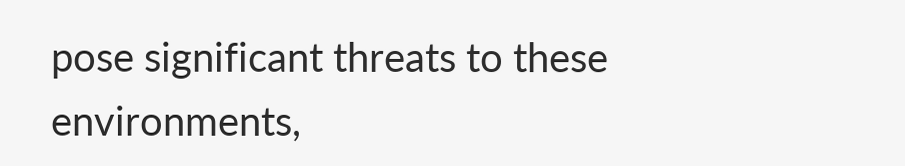pose significant threats to these environments,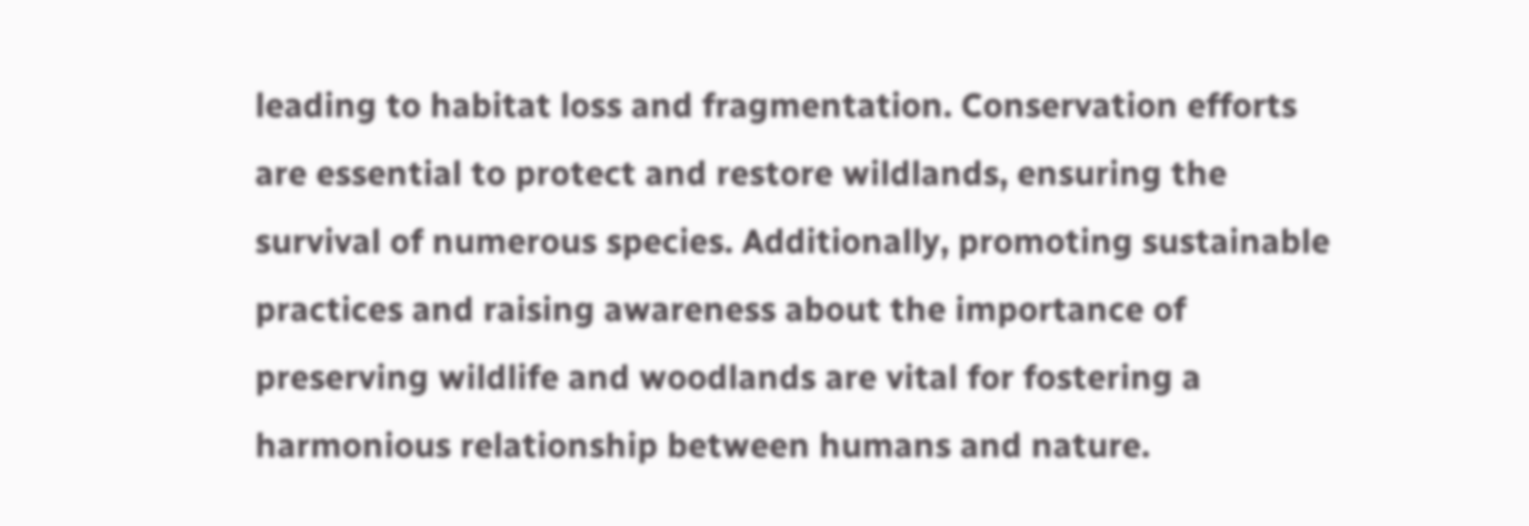leading to habitat loss and fragmentation. Conservation efforts are essential to protect and restore wildlands, ensuring the survival of numerous species. Additionally, promoting sustainable practices and raising awareness about the importance of preserving wildlife and woodlands are vital for fostering a harmonious relationship between humans and nature.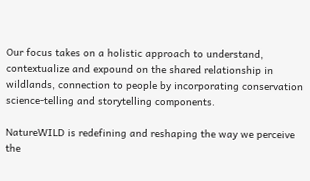Our focus takes on a holistic approach to understand, contextualize and expound on the shared relationship in wildlands, connection to people by incorporating conservation science-telling and storytelling components.

NatureWILD is redefining and reshaping the way we perceive the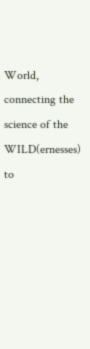World, connecting the science of the WILD(ernesses) to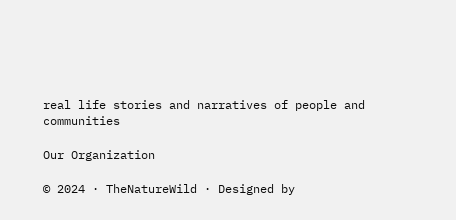real life stories and narratives of people and communities

Our Organization

© 2024 · TheNatureWild · Designed by